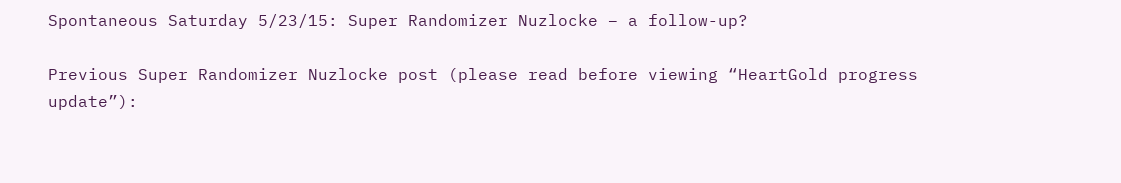Spontaneous Saturday 5/23/15: Super Randomizer Nuzlocke – a follow-up?

Previous Super Randomizer Nuzlocke post (please read before viewing “HeartGold progress update”):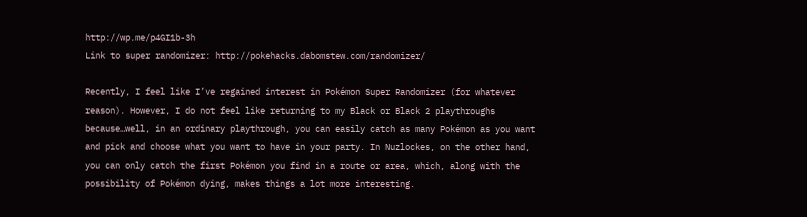http://wp.me/p4GI1b-3h
Link to super randomizer: http://pokehacks.dabomstew.com/randomizer/

Recently, I feel like I’ve regained interest in Pokémon Super Randomizer (for whatever reason). However, I do not feel like returning to my Black or Black 2 playthroughs because…well, in an ordinary playthrough, you can easily catch as many Pokémon as you want and pick and choose what you want to have in your party. In Nuzlockes, on the other hand, you can only catch the first Pokémon you find in a route or area, which, along with the possibility of Pokémon dying, makes things a lot more interesting.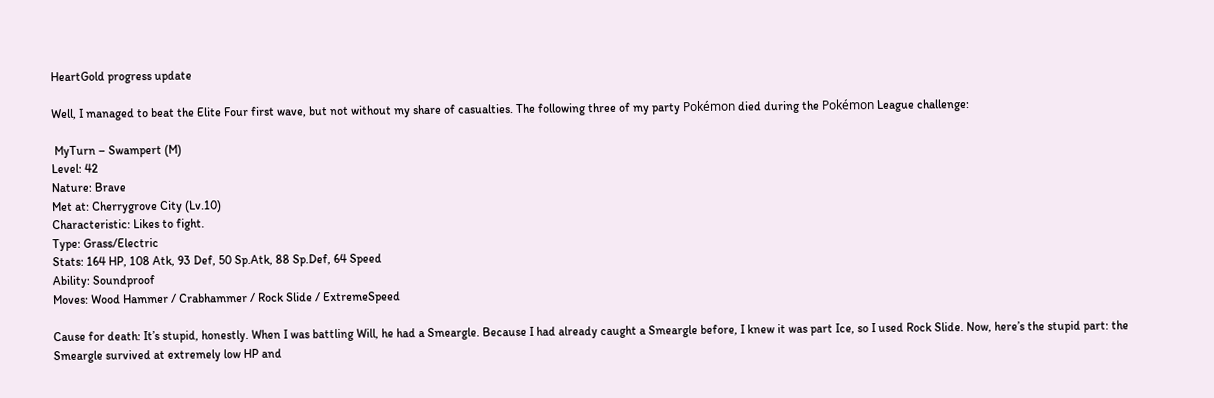HeartGold progress update

Well, I managed to beat the Elite Four first wave, but not without my share of casualties. The following three of my party Pokémon died during the Pokémon League challenge:

 MyTurn – Swampert (M)
Level: 42
Nature: Brave
Met at: Cherrygrove City (Lv.10)
Characteristic: Likes to fight.
Type: Grass/Electric
Stats: 164 HP, 108 Atk, 93 Def, 50 Sp.Atk, 88 Sp.Def, 64 Speed
Ability: Soundproof
Moves: Wood Hammer / Crabhammer / Rock Slide / ExtremeSpeed

Cause for death: It’s stupid, honestly. When I was battling Will, he had a Smeargle. Because I had already caught a Smeargle before, I knew it was part Ice, so I used Rock Slide. Now, here’s the stupid part: the Smeargle survived at extremely low HP and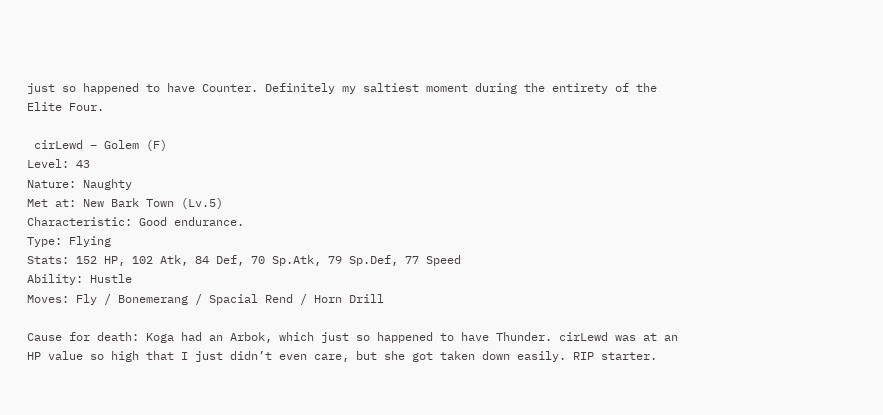just so happened to have Counter. Definitely my saltiest moment during the entirety of the Elite Four.

 cirLewd – Golem (F)
Level: 43
Nature: Naughty
Met at: New Bark Town (Lv.5)
Characteristic: Good endurance.
Type: Flying
Stats: 152 HP, 102 Atk, 84 Def, 70 Sp.Atk, 79 Sp.Def, 77 Speed
Ability: Hustle
Moves: Fly / Bonemerang / Spacial Rend / Horn Drill

Cause for death: Koga had an Arbok, which just so happened to have Thunder. cirLewd was at an HP value so high that I just didn’t even care, but she got taken down easily. RIP starter.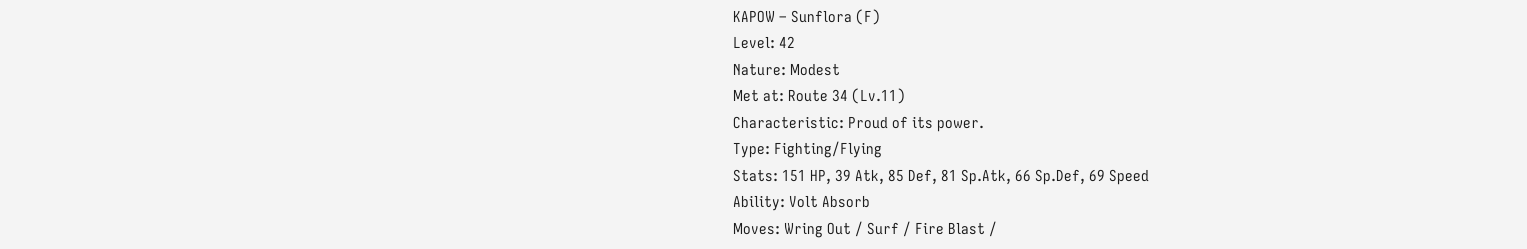KAPOW – Sunflora (F)
Level: 42
Nature: Modest
Met at: Route 34 (Lv.11)
Characteristic: Proud of its power.
Type: Fighting/Flying
Stats: 151 HP, 39 Atk, 85 Def, 81 Sp.Atk, 66 Sp.Def, 69 Speed
Ability: Volt Absorb
Moves: Wring Out / Surf / Fire Blast /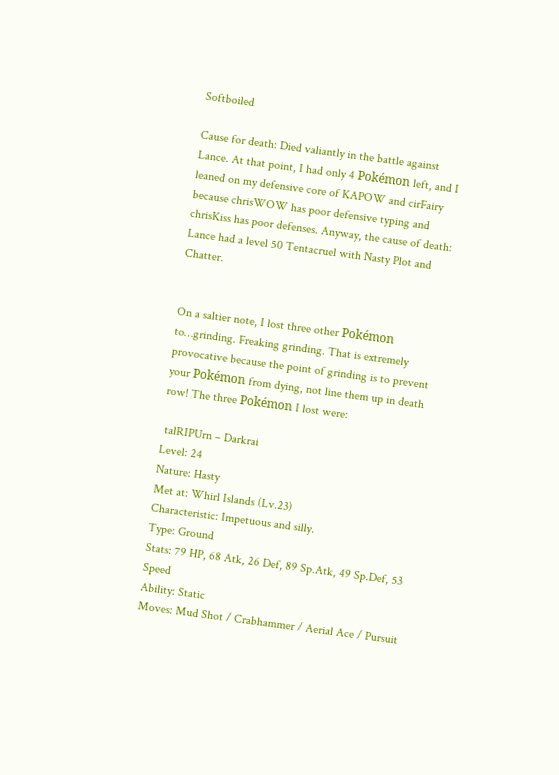Softboiled

Cause for death: Died valiantly in the battle against Lance. At that point, I had only 4 Pokémon left, and I leaned on my defensive core of KAPOW and cirFairy because chrisWOW has poor defensive typing and chrisKiss has poor defenses. Anyway, the cause of death: Lance had a level 50 Tentacruel with Nasty Plot and Chatter.


On a saltier note, I lost three other Pokémon to…grinding. Freaking grinding. That is extremely provocative because the point of grinding is to prevent your Pokémon from dying, not line them up in death row! The three Pokémon I lost were:

 talRIPUrn – Darkrai
Level: 24
Nature: Hasty
Met at: Whirl Islands (Lv.23)
Characteristic: Impetuous and silly.
Type: Ground
Stats: 79 HP, 68 Atk, 26 Def, 89 Sp.Atk, 49 Sp.Def, 53 Speed
Ability: Static
Moves: Mud Shot / Crabhammer / Aerial Ace / Pursuit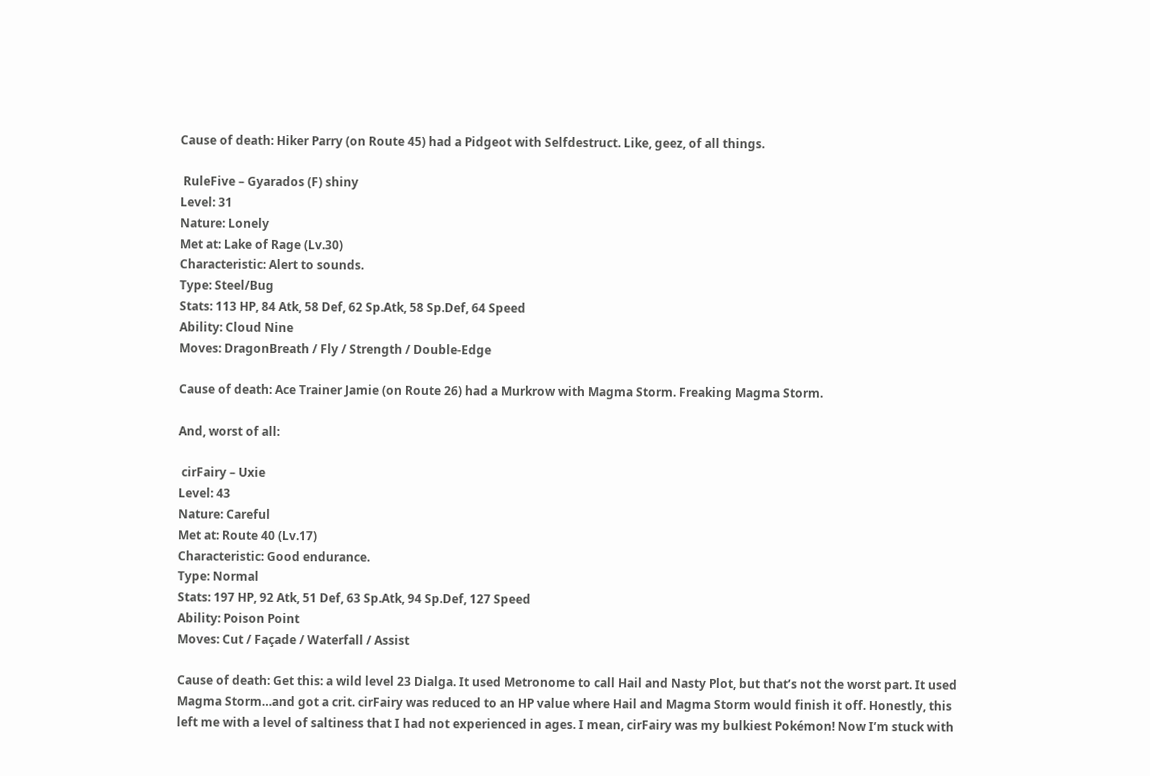Cause of death: Hiker Parry (on Route 45) had a Pidgeot with Selfdestruct. Like, geez, of all things.

 RuleFive – Gyarados (F) shiny
Level: 31
Nature: Lonely
Met at: Lake of Rage (Lv.30)
Characteristic: Alert to sounds.
Type: Steel/Bug
Stats: 113 HP, 84 Atk, 58 Def, 62 Sp.Atk, 58 Sp.Def, 64 Speed
Ability: Cloud Nine
Moves: DragonBreath / Fly / Strength / Double-Edge

Cause of death: Ace Trainer Jamie (on Route 26) had a Murkrow with Magma Storm. Freaking Magma Storm.

And, worst of all:

 cirFairy – Uxie
Level: 43
Nature: Careful
Met at: Route 40 (Lv.17)
Characteristic: Good endurance.
Type: Normal
Stats: 197 HP, 92 Atk, 51 Def, 63 Sp.Atk, 94 Sp.Def, 127 Speed
Ability: Poison Point
Moves: Cut / Façade / Waterfall / Assist

Cause of death: Get this: a wild level 23 Dialga. It used Metronome to call Hail and Nasty Plot, but that’s not the worst part. It used Magma Storm…and got a crit. cirFairy was reduced to an HP value where Hail and Magma Storm would finish it off. Honestly, this left me with a level of saltiness that I had not experienced in ages. I mean, cirFairy was my bulkiest Pokémon! Now I’m stuck with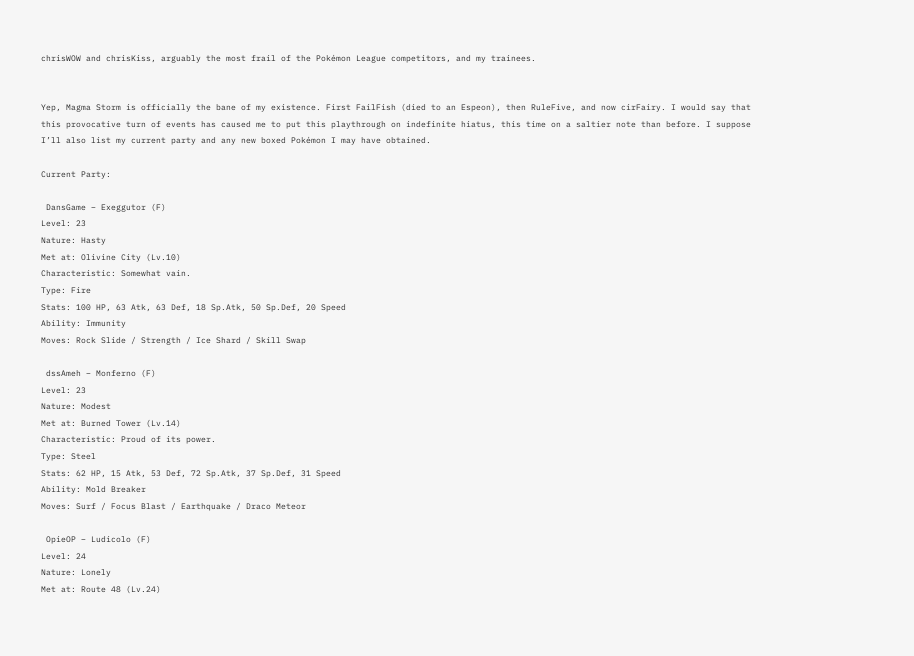chrisWOW and chrisKiss, arguably the most frail of the Pokémon League competitors, and my trainees.


Yep, Magma Storm is officially the bane of my existence. First FailFish (died to an Espeon), then RuleFive, and now cirFairy. I would say that this provocative turn of events has caused me to put this playthrough on indefinite hiatus, this time on a saltier note than before. I suppose I’ll also list my current party and any new boxed Pokémon I may have obtained.

Current Party:

 DansGame – Exeggutor (F)
Level: 23
Nature: Hasty
Met at: Olivine City (Lv.10)
Characteristic: Somewhat vain.
Type: Fire
Stats: 100 HP, 63 Atk, 63 Def, 18 Sp.Atk, 50 Sp.Def, 20 Speed
Ability: Immunity
Moves: Rock Slide / Strength / Ice Shard / Skill Swap

 dssAmeh – Monferno (F)
Level: 23
Nature: Modest
Met at: Burned Tower (Lv.14)
Characteristic: Proud of its power.
Type: Steel
Stats: 62 HP, 15 Atk, 53 Def, 72 Sp.Atk, 37 Sp.Def, 31 Speed
Ability: Mold Breaker
Moves: Surf / Focus Blast / Earthquake / Draco Meteor

 OpieOP – Ludicolo (F)
Level: 24
Nature: Lonely
Met at: Route 48 (Lv.24)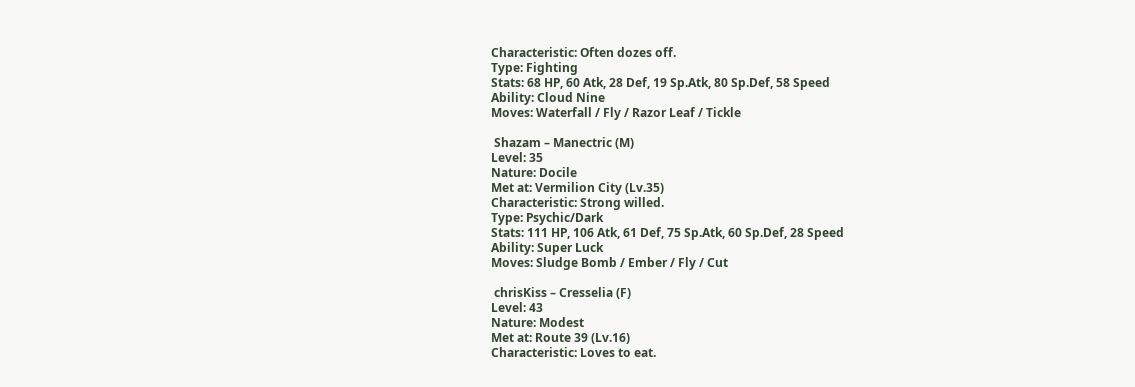Characteristic: Often dozes off.
Type: Fighting
Stats: 68 HP, 60 Atk, 28 Def, 19 Sp.Atk, 80 Sp.Def, 58 Speed
Ability: Cloud Nine
Moves: Waterfall / Fly / Razor Leaf / Tickle

 Shazam – Manectric (M)
Level: 35
Nature: Docile
Met at: Vermilion City (Lv.35)
Characteristic: Strong willed.
Type: Psychic/Dark
Stats: 111 HP, 106 Atk, 61 Def, 75 Sp.Atk, 60 Sp.Def, 28 Speed
Ability: Super Luck
Moves: Sludge Bomb / Ember / Fly / Cut

 chrisKiss – Cresselia (F)
Level: 43
Nature: Modest
Met at: Route 39 (Lv.16)
Characteristic: Loves to eat.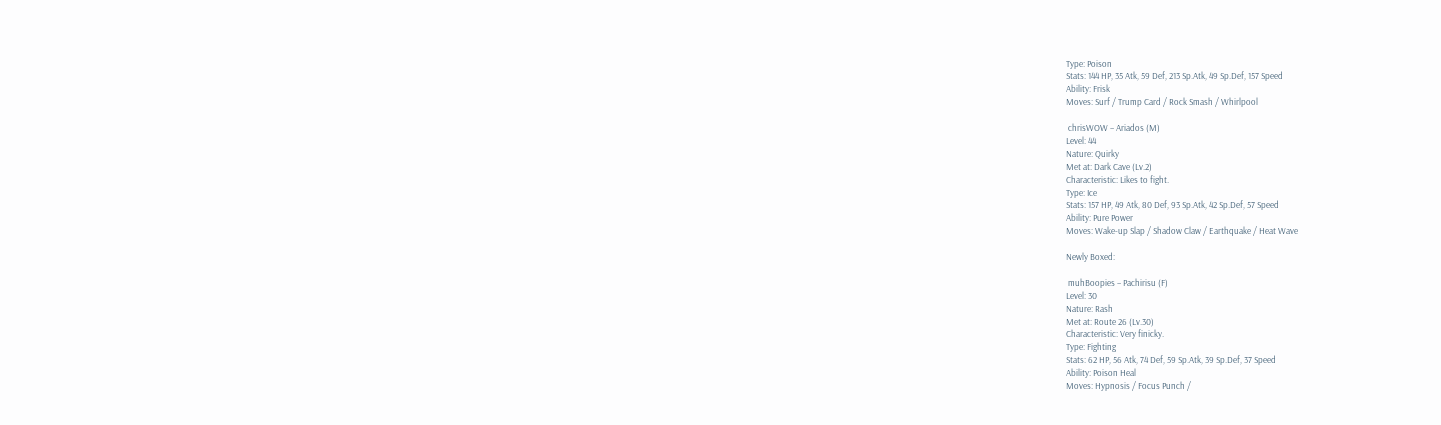Type: Poison
Stats: 144 HP, 35 Atk, 59 Def, 213 Sp.Atk, 49 Sp.Def, 157 Speed
Ability: Frisk
Moves: Surf / Trump Card / Rock Smash / Whirlpool

 chrisWOW – Ariados (M)
Level: 44
Nature: Quirky
Met at: Dark Cave (Lv.2)
Characteristic: Likes to fight.
Type: Ice
Stats: 157 HP, 49 Atk, 80 Def, 93 Sp.Atk, 42 Sp.Def, 57 Speed
Ability: Pure Power
Moves: Wake-up Slap / Shadow Claw / Earthquake / Heat Wave

Newly Boxed:

 muhBoopies – Pachirisu (F)
Level: 30
Nature: Rash
Met at: Route 26 (Lv.30)
Characteristic: Very finicky.
Type: Fighting
Stats: 62 HP, 56 Atk, 74 Def, 59 Sp.Atk, 39 Sp.Def, 37 Speed
Ability: Poison Heal
Moves: Hypnosis / Focus Punch /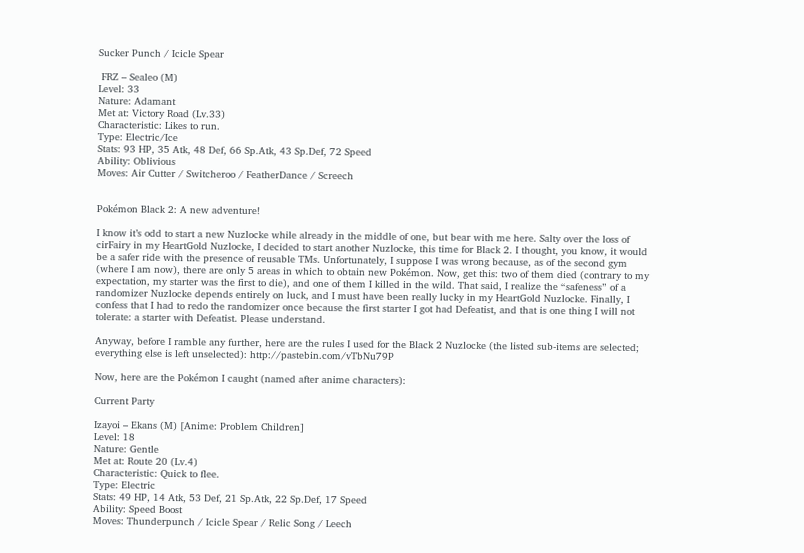Sucker Punch / Icicle Spear

 FRZ – Sealeo (M)
Level: 33
Nature: Adamant
Met at: Victory Road (Lv.33)
Characteristic: Likes to run.
Type: Electric/Ice
Stats: 93 HP, 35 Atk, 48 Def, 66 Sp.Atk, 43 Sp.Def, 72 Speed
Ability: Oblivious
Moves: Air Cutter / Switcheroo / FeatherDance / Screech


Pokémon Black 2: A new adventure!

I know it’s odd to start a new Nuzlocke while already in the middle of one, but bear with me here. Salty over the loss of cirFairy in my HeartGold Nuzlocke, I decided to start another Nuzlocke, this time for Black 2. I thought, you know, it would be a safer ride with the presence of reusable TMs. Unfortunately, I suppose I was wrong because, as of the second gym (where I am now), there are only 5 areas in which to obtain new Pokémon. Now, get this: two of them died (contrary to my expectation, my starter was the first to die), and one of them I killed in the wild. That said, I realize the “safeness” of a randomizer Nuzlocke depends entirely on luck, and I must have been really lucky in my HeartGold Nuzlocke. Finally, I confess that I had to redo the randomizer once because the first starter I got had Defeatist, and that is one thing I will not tolerate: a starter with Defeatist. Please understand.

Anyway, before I ramble any further, here are the rules I used for the Black 2 Nuzlocke (the listed sub-items are selected; everything else is left unselected): http://pastebin.com/vTbNu79P

Now, here are the Pokémon I caught (named after anime characters):

Current Party

Izayoi – Ekans (M) [Anime: Problem Children]
Level: 18
Nature: Gentle
Met at: Route 20 (Lv.4)
Characteristic: Quick to flee.
Type: Electric
Stats: 49 HP, 14 Atk, 53 Def, 21 Sp.Atk, 22 Sp.Def, 17 Speed
Ability: Speed Boost
Moves: Thunderpunch / Icicle Spear / Relic Song / Leech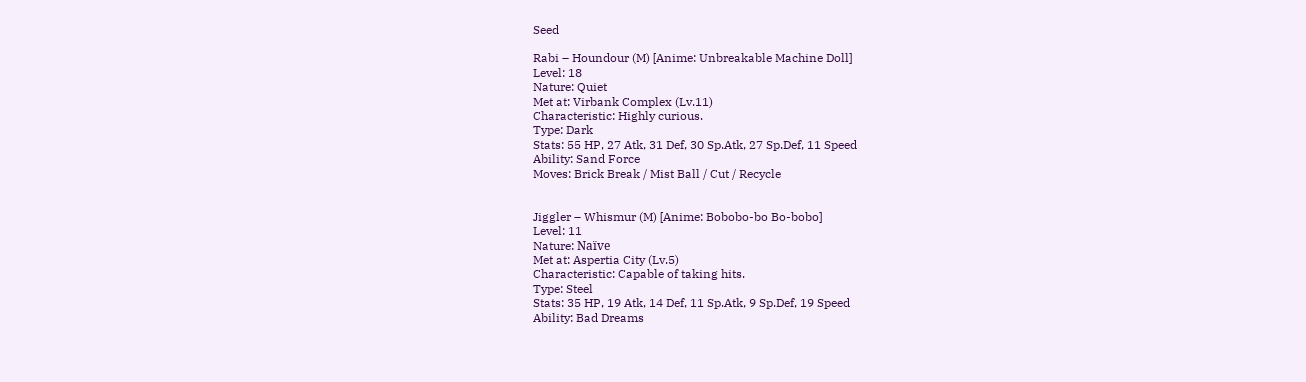Seed

Rabi – Houndour (M) [Anime: Unbreakable Machine Doll]
Level: 18
Nature: Quiet
Met at: Virbank Complex (Lv.11)
Characteristic: Highly curious.
Type: Dark
Stats: 55 HP, 27 Atk, 31 Def, 30 Sp.Atk, 27 Sp.Def, 11 Speed
Ability: Sand Force
Moves: Brick Break / Mist Ball / Cut / Recycle


Jiggler – Whismur (M) [Anime: Bobobo-bo Bo-bobo]
Level: 11
Nature: Naïve
Met at: Aspertia City (Lv.5)
Characteristic: Capable of taking hits.
Type: Steel
Stats: 35 HP, 19 Atk, 14 Def, 11 Sp.Atk, 9 Sp.Def, 19 Speed
Ability: Bad Dreams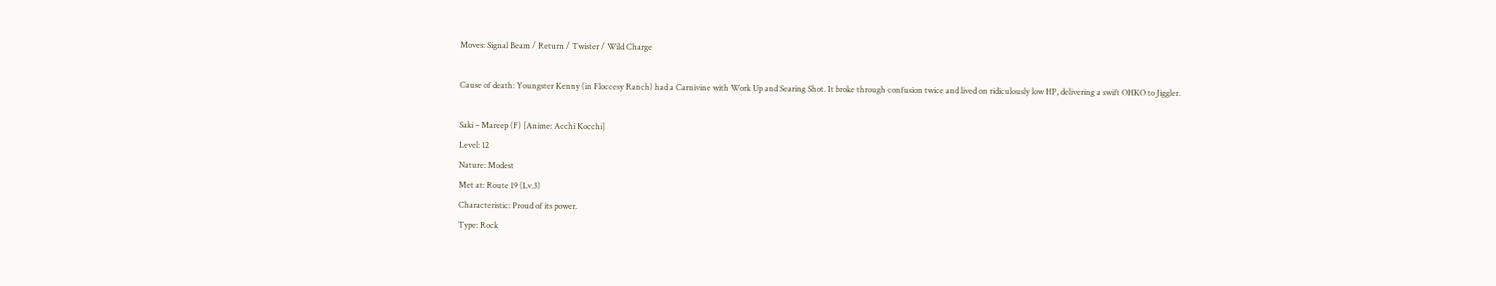Moves: Signal Beam / Return / Twister / Wild Charge

Cause of death: Youngster Kenny (in Floccesy Ranch) had a Carnivine with Work Up and Searing Shot. It broke through confusion twice and lived on ridiculously low HP, delivering a swift OHKO to Jiggler.

Saki – Mareep (F) [Anime: Acchi Kocchi]
Level: 12
Nature: Modest
Met at: Route 19 (Lv.3)
Characteristic: Proud of its power.
Type: Rock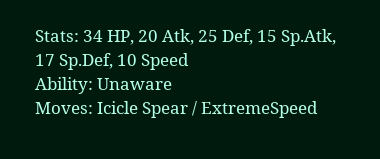Stats: 34 HP, 20 Atk, 25 Def, 15 Sp.Atk, 17 Sp.Def, 10 Speed
Ability: Unaware
Moves: Icicle Spear / ExtremeSpeed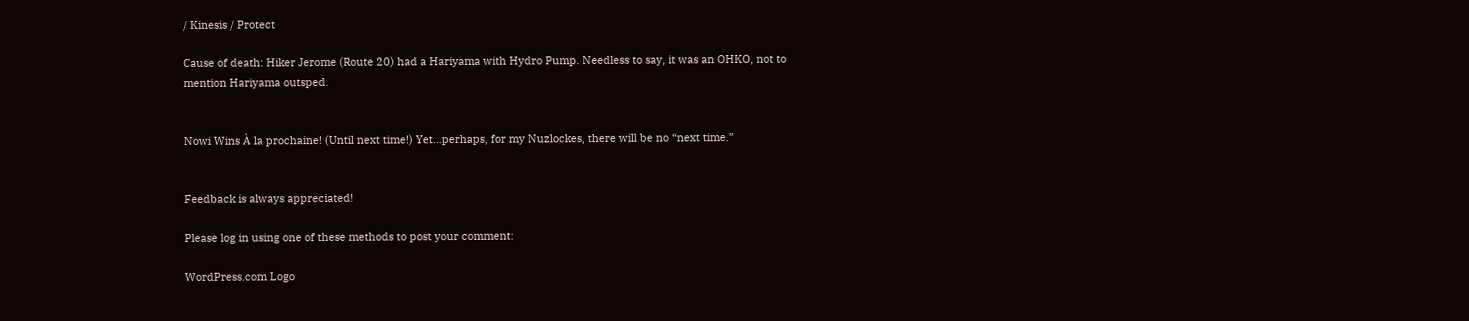/ Kinesis / Protect

Cause of death: Hiker Jerome (Route 20) had a Hariyama with Hydro Pump. Needless to say, it was an OHKO, not to mention Hariyama outsped.


Nowi Wins À la prochaine! (Until next time!) Yet…perhaps, for my Nuzlockes, there will be no “next time.”


Feedback is always appreciated!

Please log in using one of these methods to post your comment:

WordPress.com Logo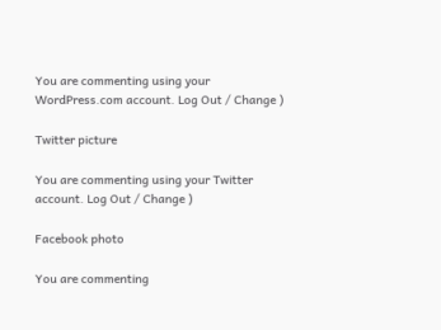You are commenting using your WordPress.com account. Log Out / Change )

Twitter picture

You are commenting using your Twitter account. Log Out / Change )

Facebook photo

You are commenting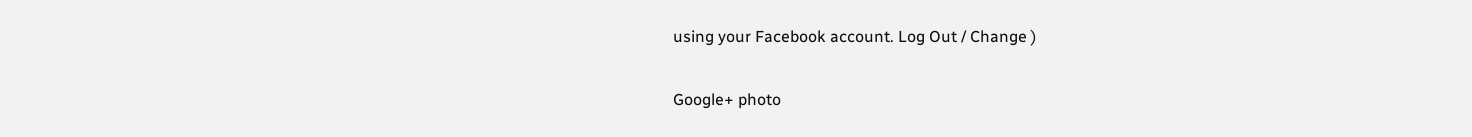using your Facebook account. Log Out / Change )

Google+ photo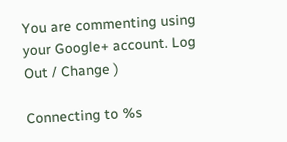You are commenting using your Google+ account. Log Out / Change )

Connecting to %s